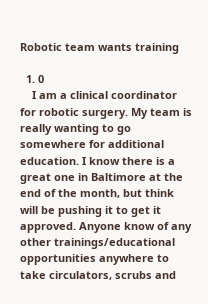Robotic team wants training

  1. 0
    I am a clinical coordinator for robotic surgery. My team is really wanting to go somewhere for additional education. I know there is a great one in Baltimore at the end of the month, but think will be pushing it to get it approved. Anyone know of any other trainings/educational opportunities anywhere to take circulators, scrubs and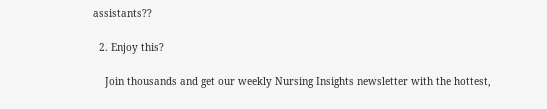assistants??

  2. Enjoy this?

    Join thousands and get our weekly Nursing Insights newsletter with the hottest,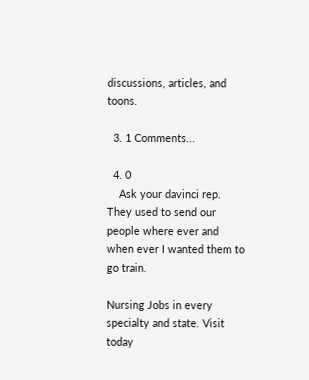discussions, articles, and toons.

  3. 1 Comments...

  4. 0
    Ask your davinci rep. They used to send our people where ever and when ever I wanted them to go train.

Nursing Jobs in every specialty and state. Visit today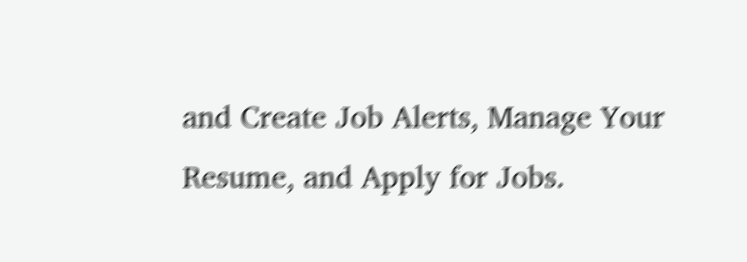and Create Job Alerts, Manage Your Resume, and Apply for Jobs.